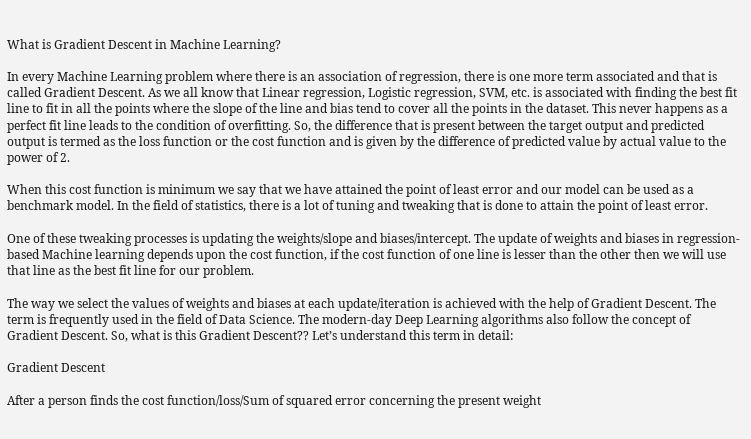What is Gradient Descent in Machine Learning?

In every Machine Learning problem where there is an association of regression, there is one more term associated and that is called Gradient Descent. As we all know that Linear regression, Logistic regression, SVM, etc. is associated with finding the best fit line to fit in all the points where the slope of the line and bias tend to cover all the points in the dataset. This never happens as a perfect fit line leads to the condition of overfitting. So, the difference that is present between the target output and predicted output is termed as the loss function or the cost function and is given by the difference of predicted value by actual value to the power of 2.

When this cost function is minimum we say that we have attained the point of least error and our model can be used as a benchmark model. In the field of statistics, there is a lot of tuning and tweaking that is done to attain the point of least error.

One of these tweaking processes is updating the weights/slope and biases/intercept. The update of weights and biases in regression-based Machine learning depends upon the cost function, if the cost function of one line is lesser than the other then we will use that line as the best fit line for our problem.

The way we select the values of weights and biases at each update/iteration is achieved with the help of Gradient Descent. The term is frequently used in the field of Data Science. The modern-day Deep Learning algorithms also follow the concept of Gradient Descent. So, what is this Gradient Descent?? Let’s understand this term in detail:

Gradient Descent

After a person finds the cost function/loss/Sum of squared error concerning the present weight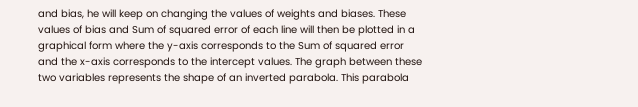and bias, he will keep on changing the values of weights and biases. These values of bias and Sum of squared error of each line will then be plotted in a graphical form where the y-axis corresponds to the Sum of squared error and the x-axis corresponds to the intercept values. The graph between these two variables represents the shape of an inverted parabola. This parabola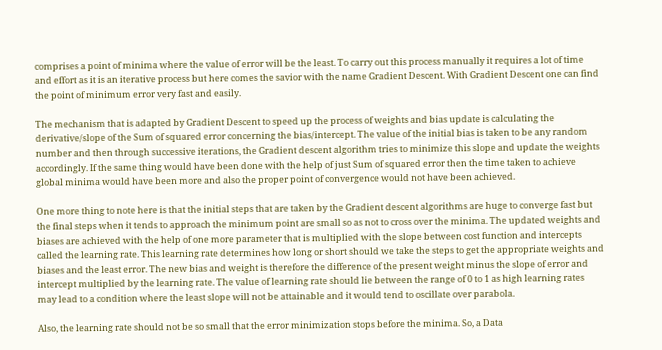comprises a point of minima where the value of error will be the least. To carry out this process manually it requires a lot of time and effort as it is an iterative process but here comes the savior with the name Gradient Descent. With Gradient Descent one can find the point of minimum error very fast and easily.

The mechanism that is adapted by Gradient Descent to speed up the process of weights and bias update is calculating the derivative/slope of the Sum of squared error concerning the bias/intercept. The value of the initial bias is taken to be any random number and then through successive iterations, the Gradient descent algorithm tries to minimize this slope and update the weights accordingly. If the same thing would have been done with the help of just Sum of squared error then the time taken to achieve global minima would have been more and also the proper point of convergence would not have been achieved.

One more thing to note here is that the initial steps that are taken by the Gradient descent algorithms are huge to converge fast but the final steps when it tends to approach the minimum point are small so as not to cross over the minima. The updated weights and biases are achieved with the help of one more parameter that is multiplied with the slope between cost function and intercepts called the learning rate. This learning rate determines how long or short should we take the steps to get the appropriate weights and biases and the least error. The new bias and weight is therefore the difference of the present weight minus the slope of error and intercept multiplied by the learning rate. The value of learning rate should lie between the range of 0 to 1 as high learning rates may lead to a condition where the least slope will not be attainable and it would tend to oscillate over parabola.

Also, the learning rate should not be so small that the error minimization stops before the minima. So, a Data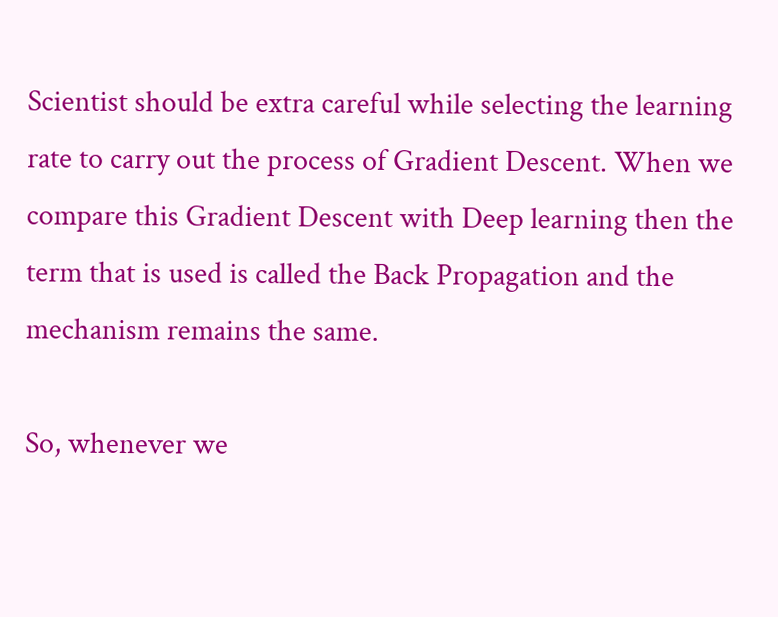Scientist should be extra careful while selecting the learning rate to carry out the process of Gradient Descent. When we compare this Gradient Descent with Deep learning then the term that is used is called the Back Propagation and the mechanism remains the same.

So, whenever we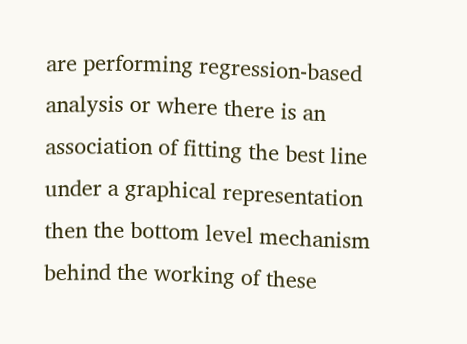are performing regression-based analysis or where there is an association of fitting the best line under a graphical representation then the bottom level mechanism behind the working of these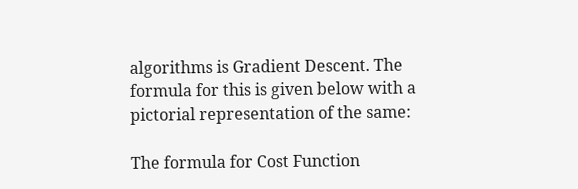algorithms is Gradient Descent. The formula for this is given below with a pictorial representation of the same:

The formula for Cost Function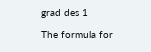grad des 1

The formula for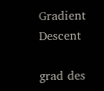Gradient Descent

grad des